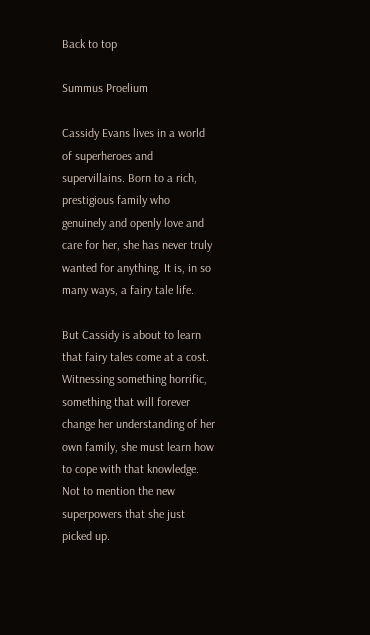Back to top

Summus Proelium

Cassidy Evans lives in a world of superheroes and supervillains. Born to a rich, prestigious family who genuinely and openly love and care for her, she has never truly wanted for anything. It is, in so many ways, a fairy tale life.

But Cassidy is about to learn that fairy tales come at a cost. Witnessing something horrific, something that will forever change her understanding of her own family, she must learn how to cope with that knowledge. Not to mention the new superpowers that she just picked up.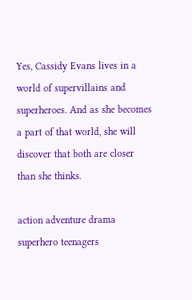Yes, Cassidy Evans lives in a world of supervillains and superheroes. And as she becomes a part of that world, she will discover that both are closer than she thinks.

action adventure drama superhero teenagers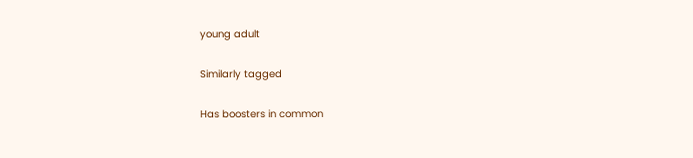young adult

Similarly tagged

Has boosters in common